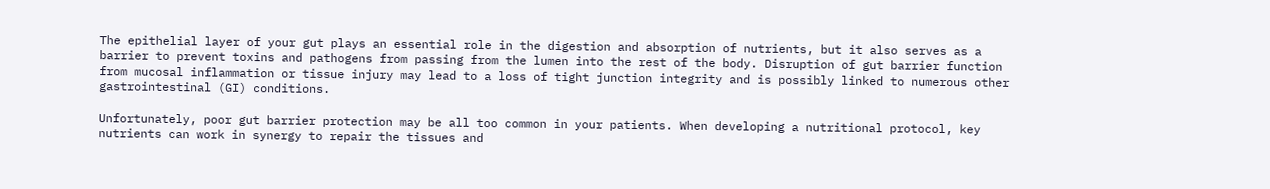The epithelial layer of your gut plays an essential role in the digestion and absorption of nutrients, but it also serves as a barrier to prevent toxins and pathogens from passing from the lumen into the rest of the body. Disruption of gut barrier function from mucosal inflammation or tissue injury may lead to a loss of tight junction integrity and is possibly linked to numerous other gastrointestinal (GI) conditions.

Unfortunately, poor gut barrier protection may be all too common in your patients. When developing a nutritional protocol, key nutrients can work in synergy to repair the tissues and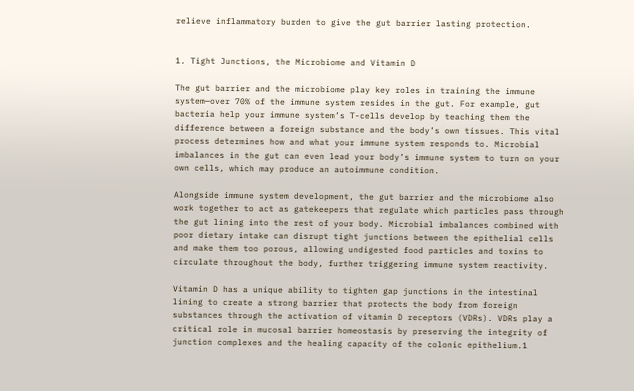relieve inflammatory burden to give the gut barrier lasting protection.


1. Tight Junctions, the Microbiome and Vitamin D

The gut barrier and the microbiome play key roles in training the immune system—over 70% of the immune system resides in the gut. For example, gut bacteria help your immune system’s T-cells develop by teaching them the difference between a foreign substance and the body’s own tissues. This vital process determines how and what your immune system responds to. Microbial imbalances in the gut can even lead your body’s immune system to turn on your own cells, which may produce an autoimmune condition.

Alongside immune system development, the gut barrier and the microbiome also work together to act as gatekeepers that regulate which particles pass through the gut lining into the rest of your body. Microbial imbalances combined with poor dietary intake can disrupt tight junctions between the epithelial cells and make them too porous, allowing undigested food particles and toxins to circulate throughout the body, further triggering immune system reactivity.

Vitamin D has a unique ability to tighten gap junctions in the intestinal lining to create a strong barrier that protects the body from foreign substances through the activation of vitamin D receptors (VDRs). VDRs play a critical role in mucosal barrier homeostasis by preserving the integrity of junction complexes and the healing capacity of the colonic epithelium.1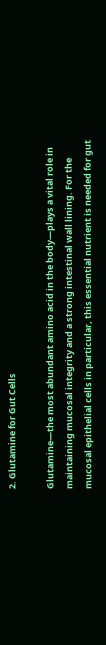2. Glutamine for Gut Cells

Glutamine—the most abundant amino acid in the body—plays a vital role in maintaining mucosal integrity and a strong intestinal wall lining. For the mucosal epithelial cells in particular, this essential nutrient is needed for gut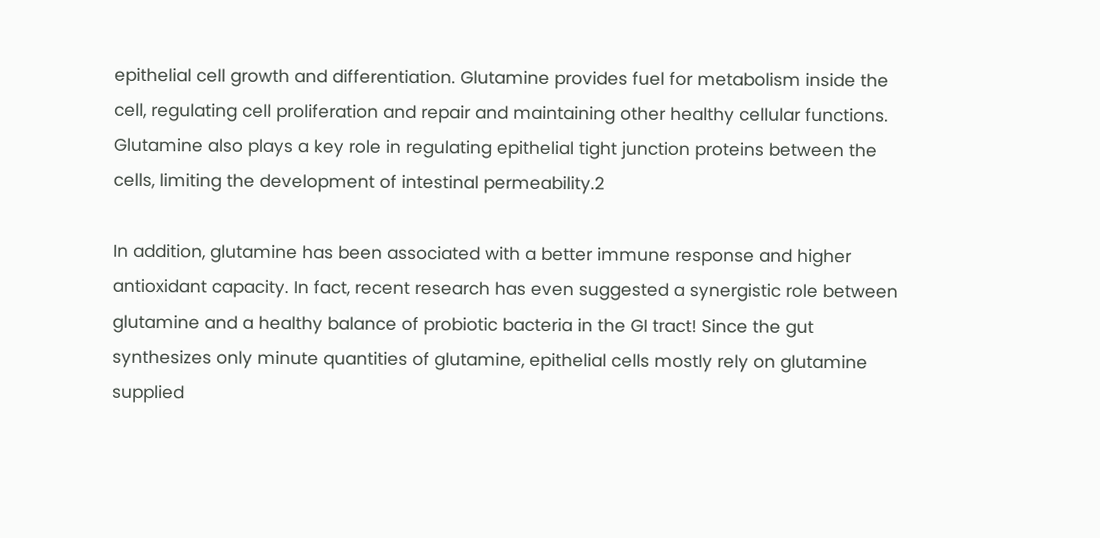epithelial cell growth and differentiation. Glutamine provides fuel for metabolism inside the cell, regulating cell proliferation and repair and maintaining other healthy cellular functions. Glutamine also plays a key role in regulating epithelial tight junction proteins between the cells, limiting the development of intestinal permeability.2

In addition, glutamine has been associated with a better immune response and higher antioxidant capacity. In fact, recent research has even suggested a synergistic role between glutamine and a healthy balance of probiotic bacteria in the GI tract! Since the gut synthesizes only minute quantities of glutamine, epithelial cells mostly rely on glutamine supplied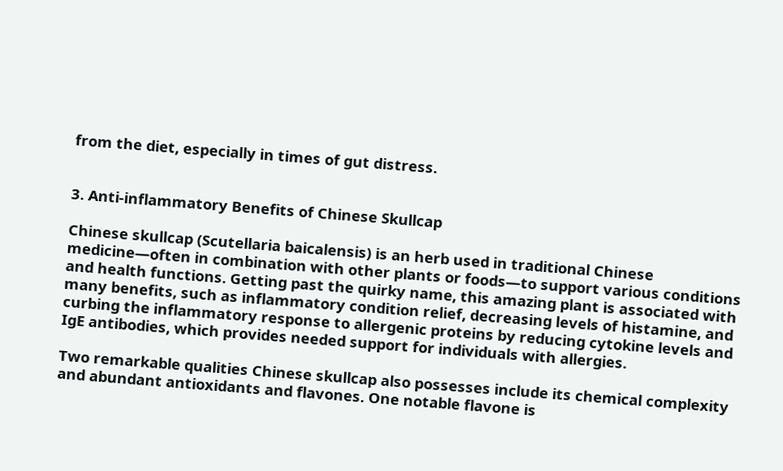from the diet, especially in times of gut distress.


3. Anti-inflammatory Benefits of Chinese Skullcap

Chinese skullcap (Scutellaria baicalensis) is an herb used in traditional Chinese medicine—often in combination with other plants or foods—to support various conditions and health functions. Getting past the quirky name, this amazing plant is associated with many benefits, such as inflammatory condition relief, decreasing levels of histamine, and curbing the inflammatory response to allergenic proteins by reducing cytokine levels and IgE antibodies, which provides needed support for individuals with allergies.

Two remarkable qualities Chinese skullcap also possesses include its chemical complexity and abundant antioxidants and flavones. One notable flavone is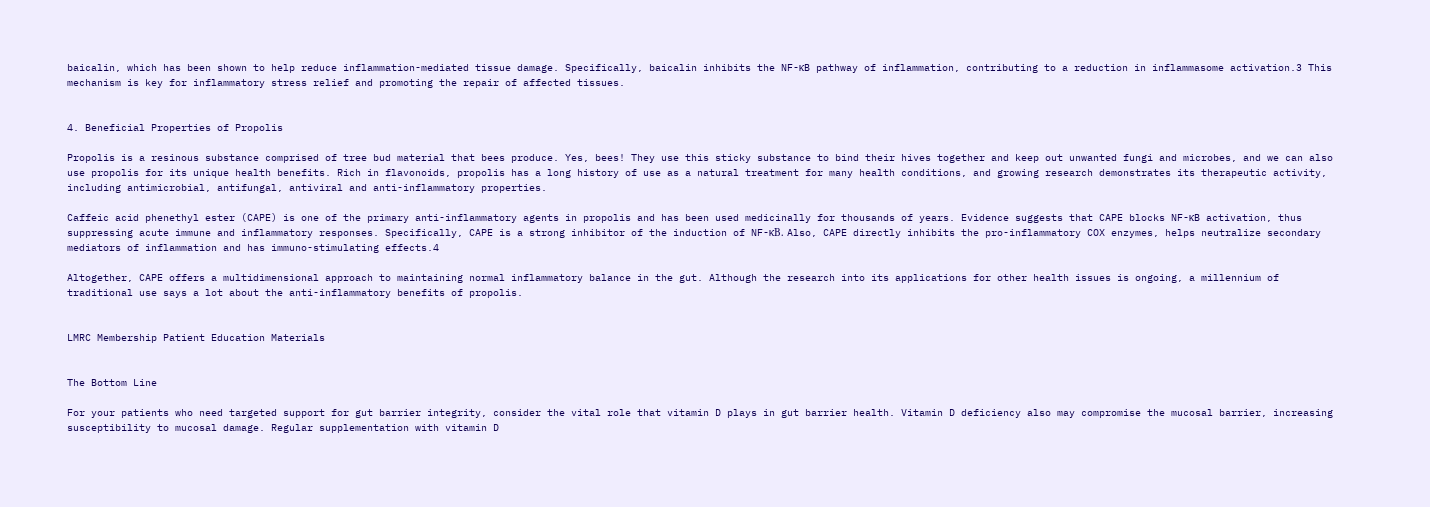baicalin, which has been shown to help reduce inflammation-mediated tissue damage. Specifically, baicalin inhibits the NF-κB pathway of inflammation, contributing to a reduction in inflammasome activation.3 This mechanism is key for inflammatory stress relief and promoting the repair of affected tissues.


4. Beneficial Properties of Propolis

Propolis is a resinous substance comprised of tree bud material that bees produce. Yes, bees! They use this sticky substance to bind their hives together and keep out unwanted fungi and microbes, and we can also use propolis for its unique health benefits. Rich in flavonoids, propolis has a long history of use as a natural treatment for many health conditions, and growing research demonstrates its therapeutic activity, including antimicrobial, antifungal, antiviral and anti-inflammatory properties.

Caffeic acid phenethyl ester (CAPE) is one of the primary anti-inflammatory agents in propolis and has been used medicinally for thousands of years. Evidence suggests that CAPE blocks NF-κB activation, thus suppressing acute immune and inflammatory responses. Specifically, CAPE is a strong inhibitor of the induction of NF-κB. Also, CAPE directly inhibits the pro-inflammatory COX enzymes, helps neutralize secondary mediators of inflammation and has immuno-stimulating effects.4

Altogether, CAPE offers a multidimensional approach to maintaining normal inflammatory balance in the gut. Although the research into its applications for other health issues is ongoing, a millennium of traditional use says a lot about the anti-inflammatory benefits of propolis.


LMRC Membership Patient Education Materials


The Bottom Line

For your patients who need targeted support for gut barrier integrity, consider the vital role that vitamin D plays in gut barrier health. Vitamin D deficiency also may compromise the mucosal barrier, increasing susceptibility to mucosal damage. Regular supplementation with vitamin D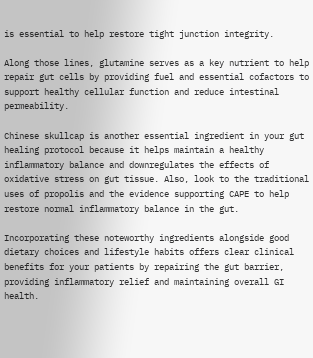is essential to help restore tight junction integrity.

Along those lines, glutamine serves as a key nutrient to help repair gut cells by providing fuel and essential cofactors to support healthy cellular function and reduce intestinal permeability.

Chinese skullcap is another essential ingredient in your gut healing protocol because it helps maintain a healthy inflammatory balance and downregulates the effects of oxidative stress on gut tissue. Also, look to the traditional uses of propolis and the evidence supporting CAPE to help restore normal inflammatory balance in the gut.

Incorporating these noteworthy ingredients alongside good dietary choices and lifestyle habits offers clear clinical benefits for your patients by repairing the gut barrier, providing inflammatory relief and maintaining overall GI health.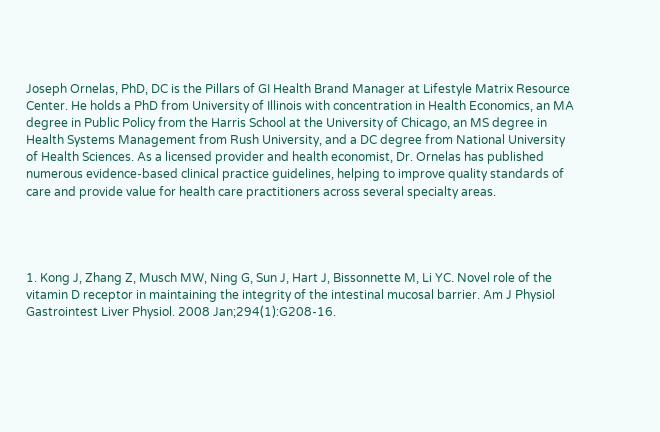Joseph Ornelas, PhD, DC is the Pillars of GI Health Brand Manager at Lifestyle Matrix Resource Center. He holds a PhD from University of Illinois with concentration in Health Economics, an MA degree in Public Policy from the Harris School at the University of Chicago, an MS degree in Health Systems Management from Rush University, and a DC degree from National University of Health Sciences. As a licensed provider and health economist, Dr. Ornelas has published numerous evidence-based clinical practice guidelines, helping to improve quality standards of care and provide value for health care practitioners across several specialty areas.




1. Kong J, Zhang Z, Musch MW, Ning G, Sun J, Hart J, Bissonnette M, Li YC. Novel role of the vitamin D receptor in maintaining the integrity of the intestinal mucosal barrier. Am J Physiol Gastrointest Liver Physiol. 2008 Jan;294(1):G208-16.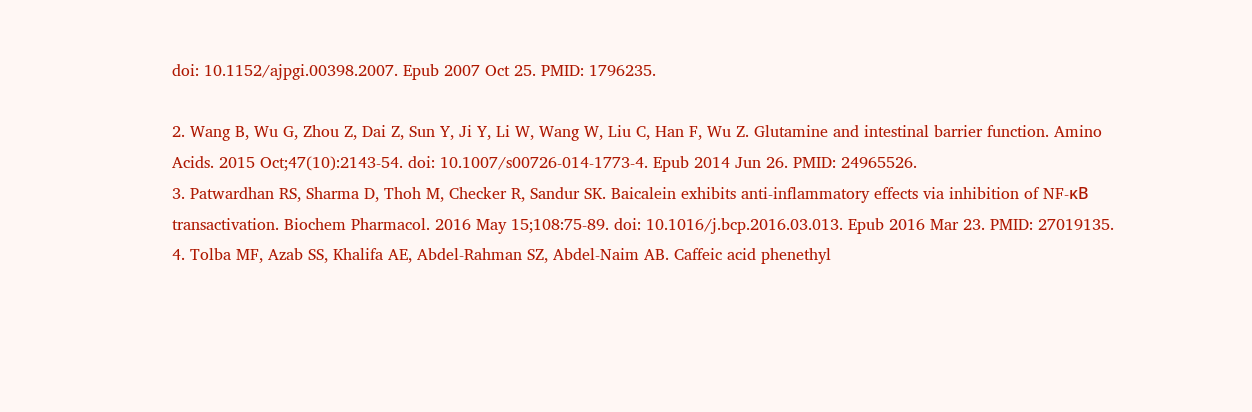doi: 10.1152/ajpgi.00398.2007. Epub 2007 Oct 25. PMID: 1796235.

2. Wang B, Wu G, Zhou Z, Dai Z, Sun Y, Ji Y, Li W, Wang W, Liu C, Han F, Wu Z. Glutamine and intestinal barrier function. Amino Acids. 2015 Oct;47(10):2143-54. doi: 10.1007/s00726-014-1773-4. Epub 2014 Jun 26. PMID: 24965526.
3. Patwardhan RS, Sharma D, Thoh M, Checker R, Sandur SK. Baicalein exhibits anti-inflammatory effects via inhibition of NF-κB transactivation. Biochem Pharmacol. 2016 May 15;108:75-89. doi: 10.1016/j.bcp.2016.03.013. Epub 2016 Mar 23. PMID: 27019135.
4. Tolba MF, Azab SS, Khalifa AE, Abdel-Rahman SZ, Abdel-Naim AB. Caffeic acid phenethyl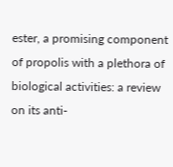ester, a promising component of propolis with a plethora of biological activities: a review on its anti-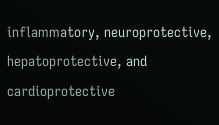inflammatory, neuroprotective, hepatoprotective, and cardioprotective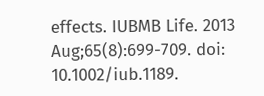effects. IUBMB Life. 2013 Aug;65(8):699-709. doi: 10.1002/iub.1189.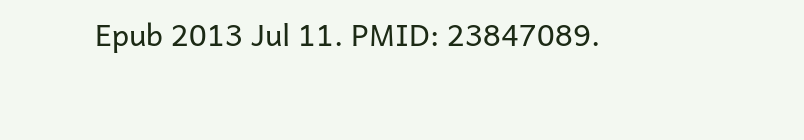Epub 2013 Jul 11. PMID: 23847089.